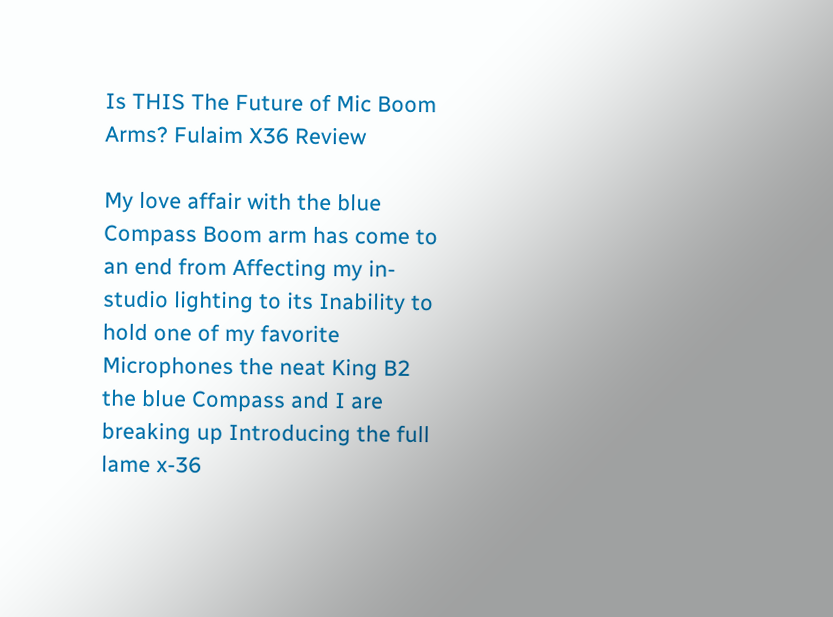Is THIS The Future of Mic Boom Arms? Fulaim X36 Review

My love affair with the blue Compass Boom arm has come to an end from Affecting my in-studio lighting to its Inability to hold one of my favorite Microphones the neat King B2 the blue Compass and I are breaking up Introducing the full lame x-36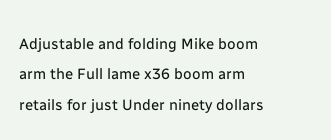Adjustable and folding Mike boom arm the Full lame x36 boom arm retails for just Under ninety dollars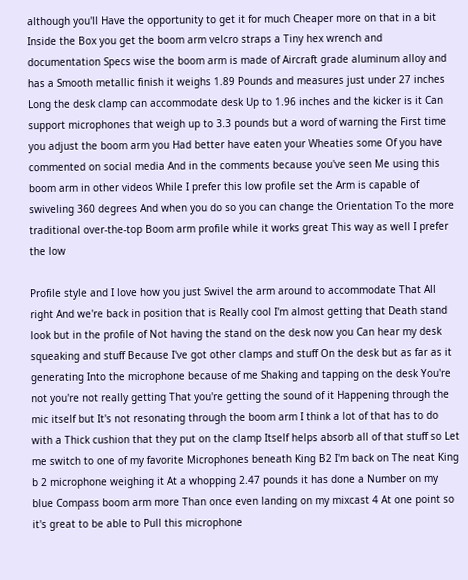although you'll Have the opportunity to get it for much Cheaper more on that in a bit Inside the Box you get the boom arm velcro straps a Tiny hex wrench and documentation Specs wise the boom arm is made of Aircraft grade aluminum alloy and has a Smooth metallic finish it weighs 1.89 Pounds and measures just under 27 inches Long the desk clamp can accommodate desk Up to 1.96 inches and the kicker is it Can support microphones that weigh up to 3.3 pounds but a word of warning the First time you adjust the boom arm you Had better have eaten your Wheaties some Of you have commented on social media And in the comments because you've seen Me using this boom arm in other videos While I prefer this low profile set the Arm is capable of swiveling 360 degrees And when you do so you can change the Orientation To the more traditional over-the-top Boom arm profile while it works great This way as well I prefer the low

Profile style and I love how you just Swivel the arm around to accommodate That All right And we're back in position that is Really cool I'm almost getting that Death stand look but in the profile of Not having the stand on the desk now you Can hear my desk squeaking and stuff Because I've got other clamps and stuff On the desk but as far as it generating Into the microphone because of me Shaking and tapping on the desk You're not you're not really getting That you're getting the sound of it Happening through the mic itself but It's not resonating through the boom arm I think a lot of that has to do with a Thick cushion that they put on the clamp Itself helps absorb all of that stuff so Let me switch to one of my favorite Microphones beneath King B2 I'm back on The neat King b 2 microphone weighing it At a whopping 2.47 pounds it has done a Number on my blue Compass boom arm more Than once even landing on my mixcast 4 At one point so it's great to be able to Pull this microphone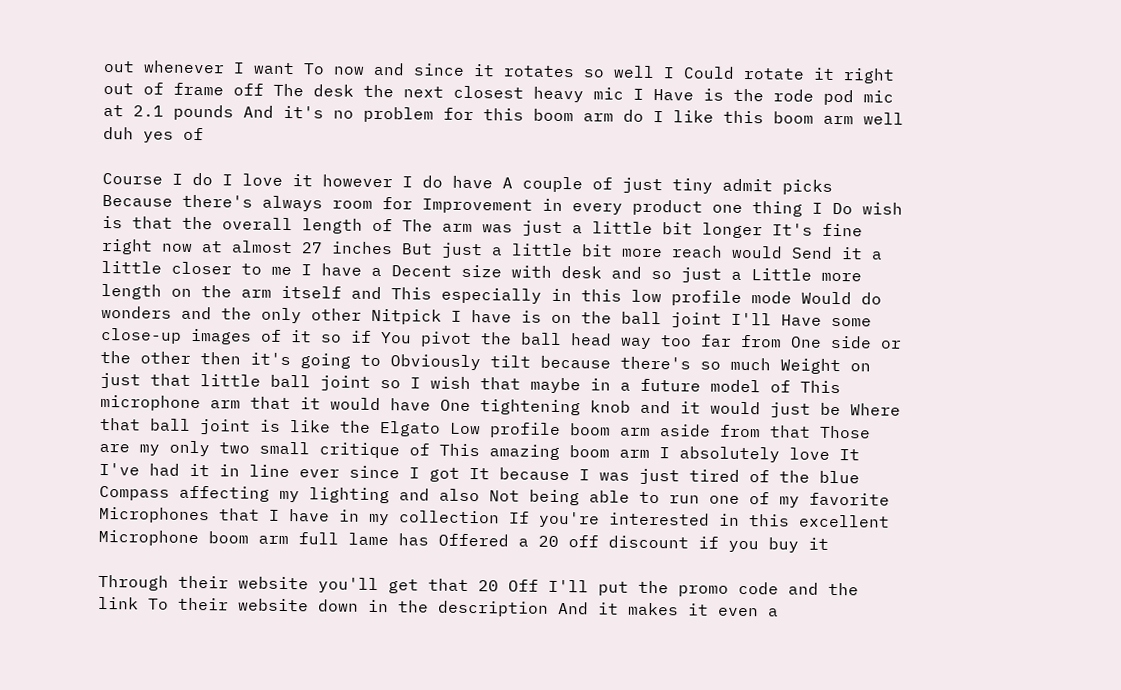out whenever I want To now and since it rotates so well I Could rotate it right out of frame off The desk the next closest heavy mic I Have is the rode pod mic at 2.1 pounds And it's no problem for this boom arm do I like this boom arm well duh yes of

Course I do I love it however I do have A couple of just tiny admit picks Because there's always room for Improvement in every product one thing I Do wish is that the overall length of The arm was just a little bit longer It's fine right now at almost 27 inches But just a little bit more reach would Send it a little closer to me I have a Decent size with desk and so just a Little more length on the arm itself and This especially in this low profile mode Would do wonders and the only other Nitpick I have is on the ball joint I'll Have some close-up images of it so if You pivot the ball head way too far from One side or the other then it's going to Obviously tilt because there's so much Weight on just that little ball joint so I wish that maybe in a future model of This microphone arm that it would have One tightening knob and it would just be Where that ball joint is like the Elgato Low profile boom arm aside from that Those are my only two small critique of This amazing boom arm I absolutely love It I've had it in line ever since I got It because I was just tired of the blue Compass affecting my lighting and also Not being able to run one of my favorite Microphones that I have in my collection If you're interested in this excellent Microphone boom arm full lame has Offered a 20 off discount if you buy it

Through their website you'll get that 20 Off I'll put the promo code and the link To their website down in the description And it makes it even a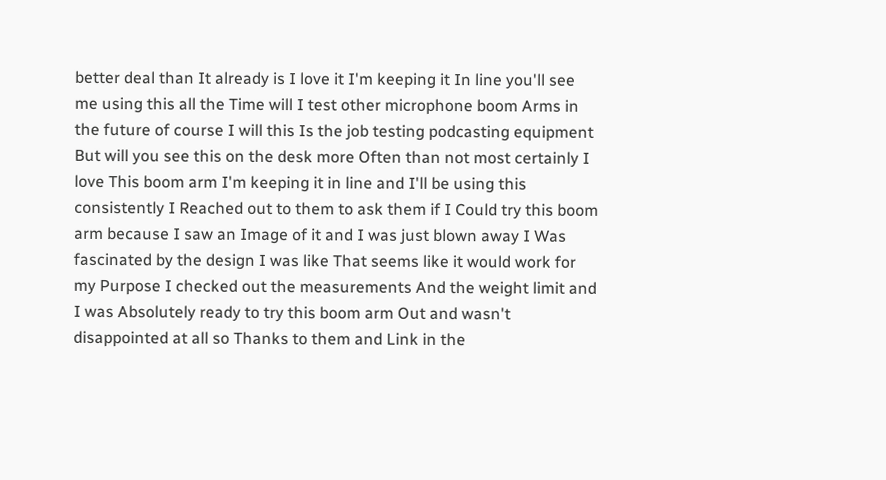better deal than It already is I love it I'm keeping it In line you'll see me using this all the Time will I test other microphone boom Arms in the future of course I will this Is the job testing podcasting equipment But will you see this on the desk more Often than not most certainly I love This boom arm I'm keeping it in line and I'll be using this consistently I Reached out to them to ask them if I Could try this boom arm because I saw an Image of it and I was just blown away I Was fascinated by the design I was like That seems like it would work for my Purpose I checked out the measurements And the weight limit and I was Absolutely ready to try this boom arm Out and wasn't disappointed at all so Thanks to them and Link in the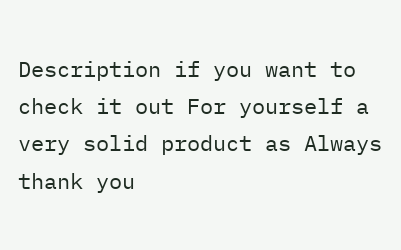Description if you want to check it out For yourself a very solid product as Always thank you